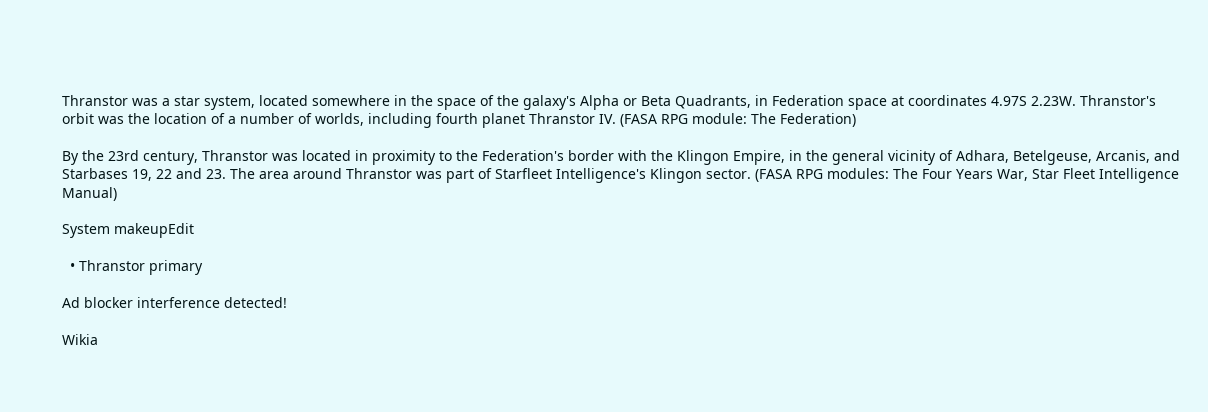Thranstor was a star system, located somewhere in the space of the galaxy's Alpha or Beta Quadrants, in Federation space at coordinates 4.97S 2.23W. Thranstor's orbit was the location of a number of worlds, including fourth planet Thranstor IV. (FASA RPG module: The Federation)

By the 23rd century, Thranstor was located in proximity to the Federation's border with the Klingon Empire, in the general vicinity of Adhara, Betelgeuse, Arcanis, and Starbases 19, 22 and 23. The area around Thranstor was part of Starfleet Intelligence's Klingon sector. (FASA RPG modules: The Four Years War, Star Fleet Intelligence Manual)

System makeupEdit

  • Thranstor primary

Ad blocker interference detected!

Wikia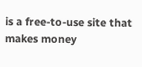is a free-to-use site that makes money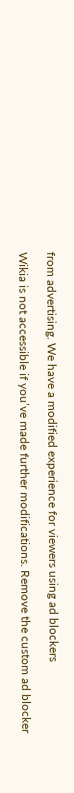from advertising. We have a modified experience for viewers using ad blockers

Wikia is not accessible if you’ve made further modifications. Remove the custom ad blocker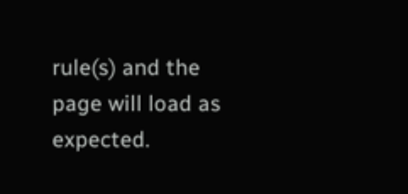rule(s) and the page will load as expected.